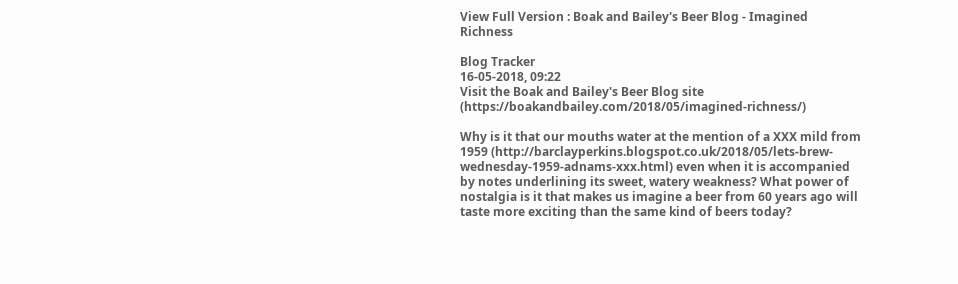View Full Version : Boak and Bailey's Beer Blog - Imagined Richness

Blog Tracker
16-05-2018, 09:22
Visit the Boak and Bailey's Beer Blog site (https://boakandbailey.com/2018/05/imagined-richness/)

Why is it that our mouths water at the mention of a XXX mild from 1959 (http://barclayperkins.blogspot.co.uk/2018/05/lets-brew-wednesday-1959-adnams-xxx.html) even when it is accompanied by notes underlining its sweet, watery weakness? What power of nostalgia is it that makes us imagine a beer from 60 years ago will taste more exciting than the same kind of beers today?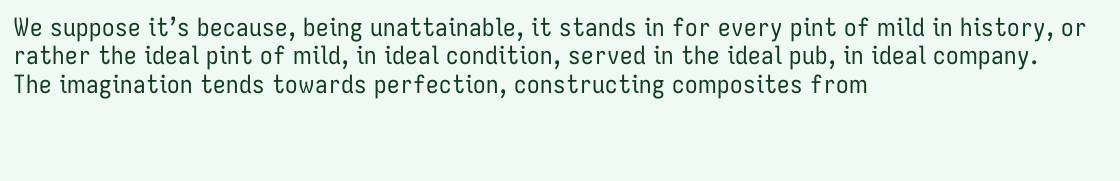We suppose it’s because, being unattainable, it stands in for every pint of mild in history, or rather the ideal pint of mild, in ideal condition, served in the ideal pub, in ideal company.
The imagination tends towards perfection, constructing composites from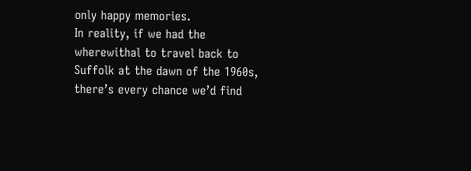only happy memories.
In reality, if we had the wherewithal to travel back to Suffolk at the dawn of the 1960s, there’s every chance we’d find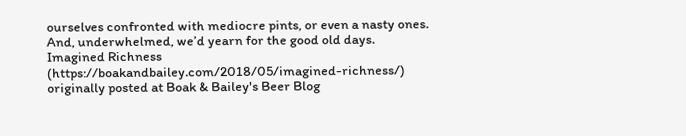ourselves confronted with mediocre pints, or even a nasty ones.
And, underwhelmed, we’d yearn for the good old days.
Imagined Richness (https://boakandbailey.com/2018/05/imagined-richness/) originally posted at Boak & Bailey's Beer Blog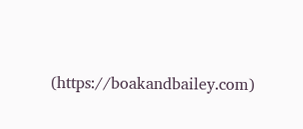(https://boakandbailey.com)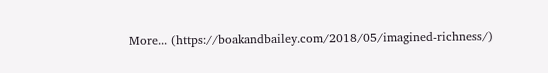More... (https://boakandbailey.com/2018/05/imagined-richness/)